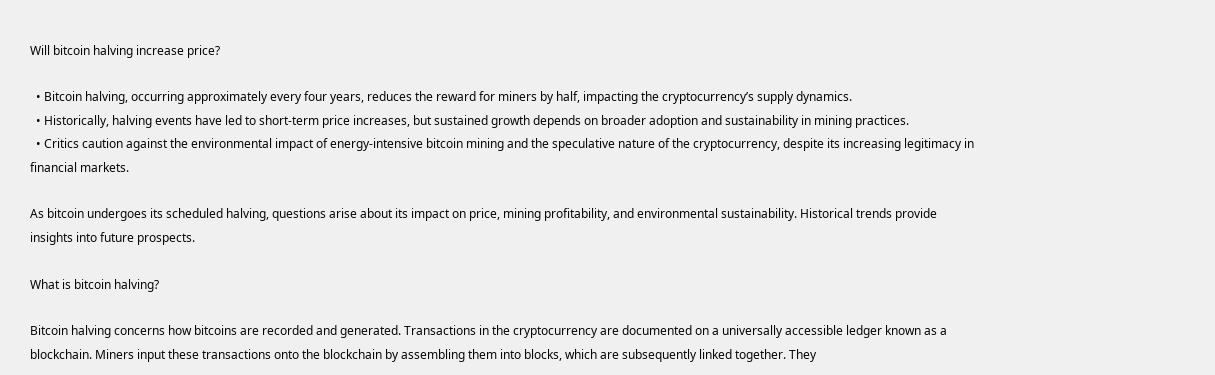Will bitcoin halving increase price?

  • Bitcoin halving, occurring approximately every four years, reduces the reward for miners by half, impacting the cryptocurrency’s supply dynamics.
  • Historically, halving events have led to short-term price increases, but sustained growth depends on broader adoption and sustainability in mining practices.
  • Critics caution against the environmental impact of energy-intensive bitcoin mining and the speculative nature of the cryptocurrency, despite its increasing legitimacy in financial markets.

As bitcoin undergoes its scheduled halving, questions arise about its impact on price, mining profitability, and environmental sustainability. Historical trends provide insights into future prospects.

What is bitcoin halving?

Bitcoin halving concerns how bitcoins are recorded and generated. Transactions in the cryptocurrency are documented on a universally accessible ledger known as a blockchain. Miners input these transactions onto the blockchain by assembling them into blocks, which are subsequently linked together. They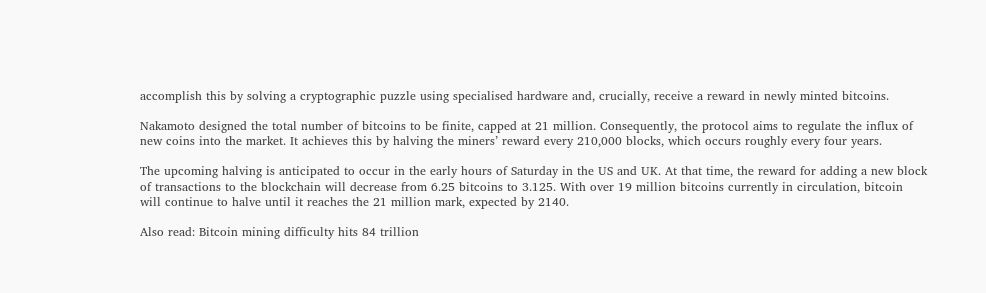accomplish this by solving a cryptographic puzzle using specialised hardware and, crucially, receive a reward in newly minted bitcoins.

Nakamoto designed the total number of bitcoins to be finite, capped at 21 million. Consequently, the protocol aims to regulate the influx of new coins into the market. It achieves this by halving the miners’ reward every 210,000 blocks, which occurs roughly every four years.

The upcoming halving is anticipated to occur in the early hours of Saturday in the US and UK. At that time, the reward for adding a new block of transactions to the blockchain will decrease from 6.25 bitcoins to 3.125. With over 19 million bitcoins currently in circulation, bitcoin will continue to halve until it reaches the 21 million mark, expected by 2140.

Also read: Bitcoin mining difficulty hits 84 trillion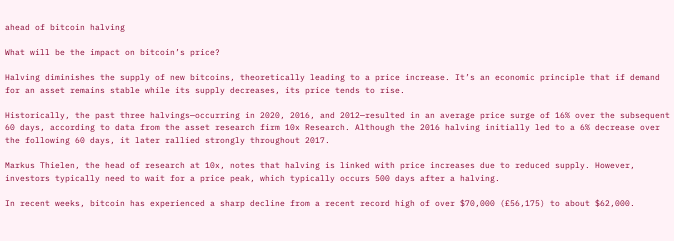ahead of bitcoin halving

What will be the impact on bitcoin’s price?

Halving diminishes the supply of new bitcoins, theoretically leading to a price increase. It’s an economic principle that if demand for an asset remains stable while its supply decreases, its price tends to rise.

Historically, the past three halvings—occurring in 2020, 2016, and 2012—resulted in an average price surge of 16% over the subsequent 60 days, according to data from the asset research firm 10x Research. Although the 2016 halving initially led to a 6% decrease over the following 60 days, it later rallied strongly throughout 2017.

Markus Thielen, the head of research at 10x, notes that halving is linked with price increases due to reduced supply. However, investors typically need to wait for a price peak, which typically occurs 500 days after a halving.

In recent weeks, bitcoin has experienced a sharp decline from a recent record high of over $70,000 (£56,175) to about $62,000.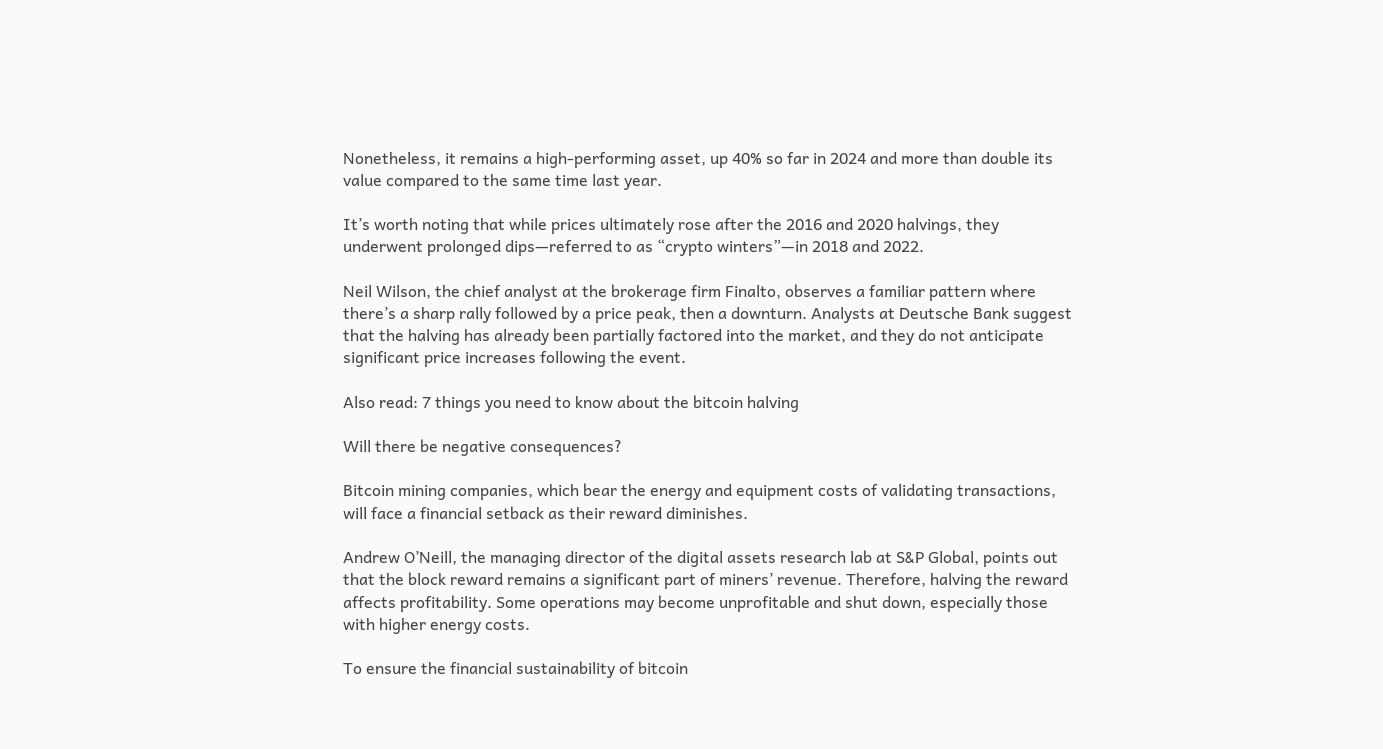Nonetheless, it remains a high-performing asset, up 40% so far in 2024 and more than double its value compared to the same time last year.

It’s worth noting that while prices ultimately rose after the 2016 and 2020 halvings, they underwent prolonged dips—referred to as “crypto winters”—in 2018 and 2022.

Neil Wilson, the chief analyst at the brokerage firm Finalto, observes a familiar pattern where there’s a sharp rally followed by a price peak, then a downturn. Analysts at Deutsche Bank suggest that the halving has already been partially factored into the market, and they do not anticipate significant price increases following the event.

Also read: 7 things you need to know about the bitcoin halving

Will there be negative consequences?

Bitcoin mining companies, which bear the energy and equipment costs of validating transactions, will face a financial setback as their reward diminishes.

Andrew O’Neill, the managing director of the digital assets research lab at S&P Global, points out that the block reward remains a significant part of miners’ revenue. Therefore, halving the reward affects profitability. Some operations may become unprofitable and shut down, especially those with higher energy costs.

To ensure the financial sustainability of bitcoin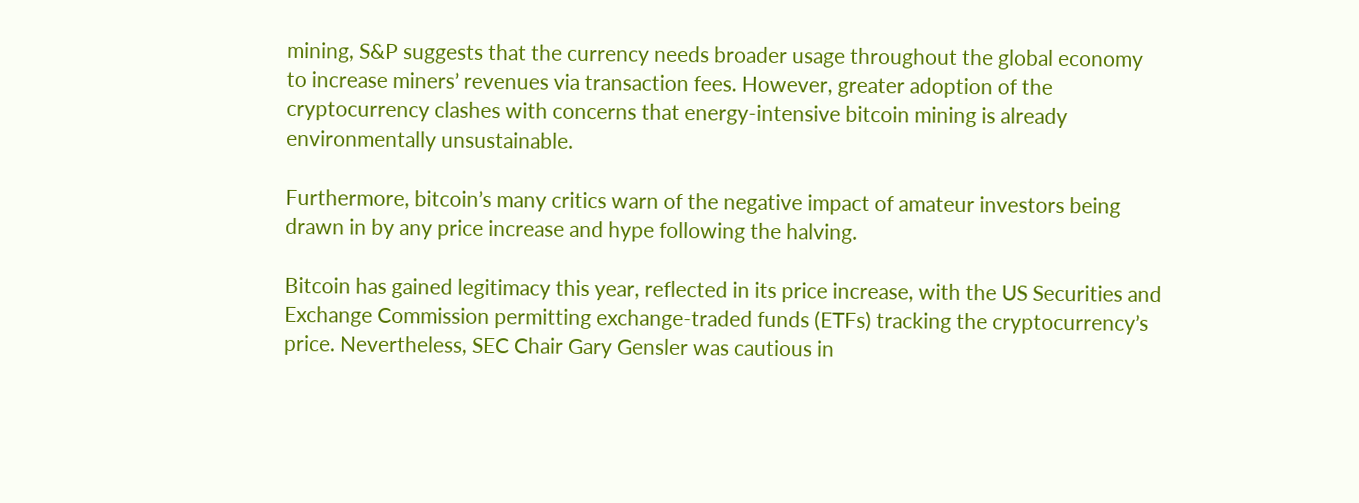mining, S&P suggests that the currency needs broader usage throughout the global economy to increase miners’ revenues via transaction fees. However, greater adoption of the cryptocurrency clashes with concerns that energy-intensive bitcoin mining is already environmentally unsustainable.

Furthermore, bitcoin’s many critics warn of the negative impact of amateur investors being drawn in by any price increase and hype following the halving.

Bitcoin has gained legitimacy this year, reflected in its price increase, with the US Securities and Exchange Commission permitting exchange-traded funds (ETFs) tracking the cryptocurrency’s price. Nevertheless, SEC Chair Gary Gensler was cautious in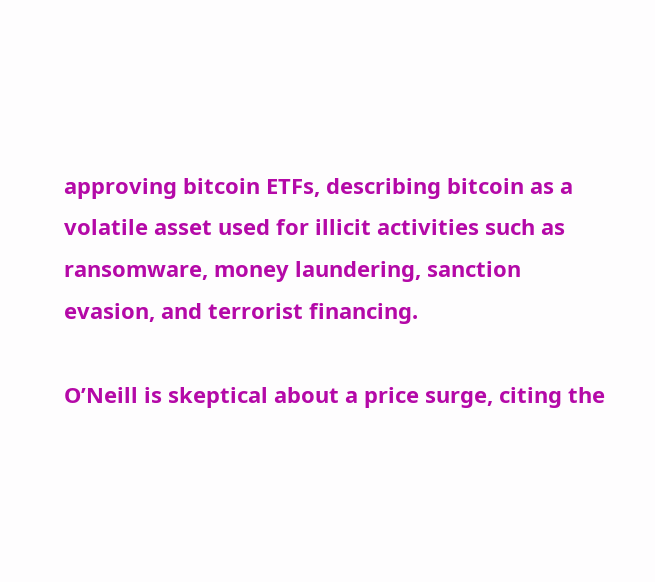approving bitcoin ETFs, describing bitcoin as a volatile asset used for illicit activities such as ransomware, money laundering, sanction evasion, and terrorist financing.

O’Neill is skeptical about a price surge, citing the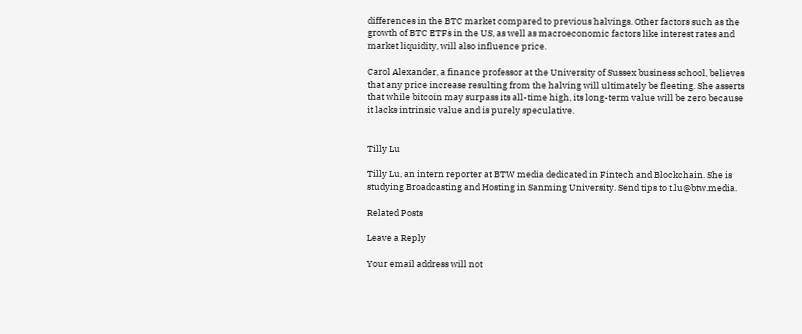differences in the BTC market compared to previous halvings. Other factors such as the growth of BTC ETFs in the US, as well as macroeconomic factors like interest rates and market liquidity, will also influence price.

Carol Alexander, a finance professor at the University of Sussex business school, believes that any price increase resulting from the halving will ultimately be fleeting. She asserts that while bitcoin may surpass its all-time high, its long-term value will be zero because it lacks intrinsic value and is purely speculative.


Tilly Lu

Tilly Lu, an intern reporter at BTW media dedicated in Fintech and Blockchain. She is studying Broadcasting and Hosting in Sanming University. Send tips to t.lu@btw.media.

Related Posts

Leave a Reply

Your email address will not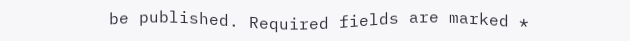be published. Required fields are marked *